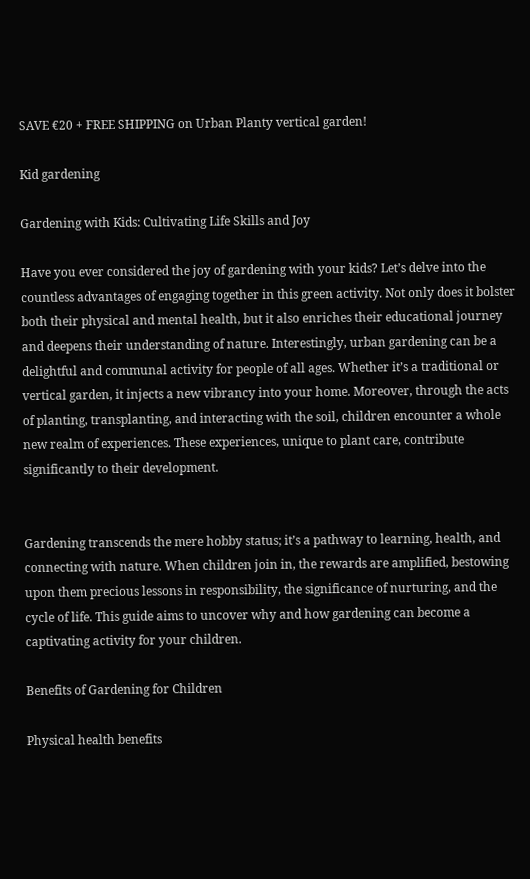SAVE €20 + FREE SHIPPING on Urban Planty vertical garden!

Kid gardening

Gardening with Kids: Cultivating Life Skills and Joy

Have you ever considered the joy of gardening with your kids? Let’s delve into the countless advantages of engaging together in this green activity. Not only does it bolster both their physical and mental health, but it also enriches their educational journey and deepens their understanding of nature. Interestingly, urban gardening can be a delightful and communal activity for people of all ages. Whether it’s a traditional or vertical garden, it injects a new vibrancy into your home. Moreover, through the acts of planting, transplanting, and interacting with the soil, children encounter a whole new realm of experiences. These experiences, unique to plant care, contribute significantly to their development.


Gardening transcends the mere hobby status; it’s a pathway to learning, health, and connecting with nature. When children join in, the rewards are amplified, bestowing upon them precious lessons in responsibility, the significance of nurturing, and the cycle of life. This guide aims to uncover why and how gardening can become a captivating activity for your children.

Benefits of Gardening for Children

Physical health benefits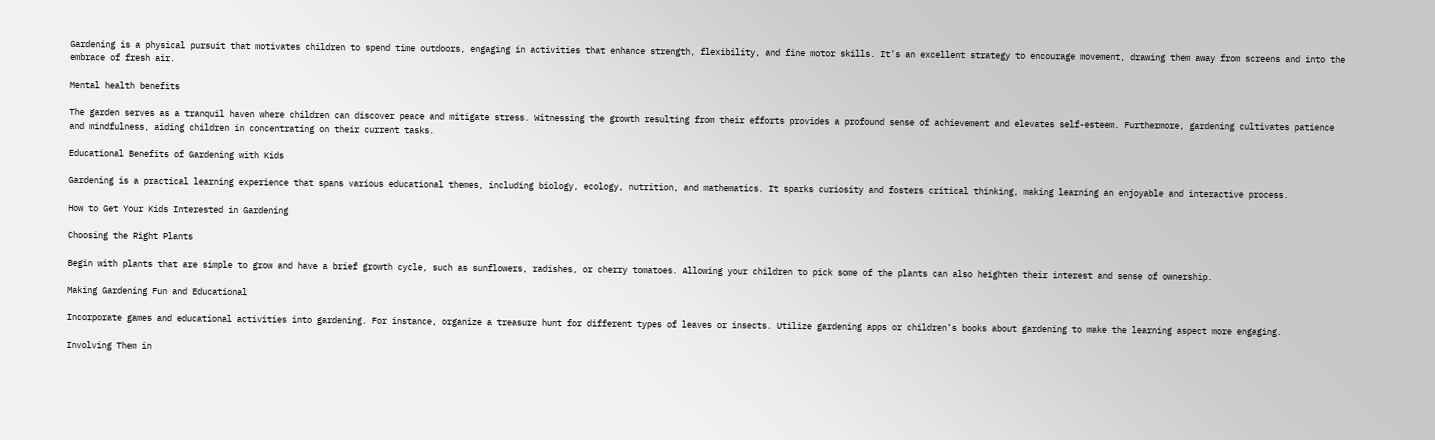Gardening is a physical pursuit that motivates children to spend time outdoors, engaging in activities that enhance strength, flexibility, and fine motor skills. It’s an excellent strategy to encourage movement, drawing them away from screens and into the embrace of fresh air.

Mental health benefits

The garden serves as a tranquil haven where children can discover peace and mitigate stress. Witnessing the growth resulting from their efforts provides a profound sense of achievement and elevates self-esteem. Furthermore, gardening cultivates patience and mindfulness, aiding children in concentrating on their current tasks.

Educational Benefits of Gardening with Kids

Gardening is a practical learning experience that spans various educational themes, including biology, ecology, nutrition, and mathematics. It sparks curiosity and fosters critical thinking, making learning an enjoyable and interactive process.

How to Get Your Kids Interested in Gardening

Choosing the Right Plants

Begin with plants that are simple to grow and have a brief growth cycle, such as sunflowers, radishes, or cherry tomatoes. Allowing your children to pick some of the plants can also heighten their interest and sense of ownership.

Making Gardening Fun and Educational

Incorporate games and educational activities into gardening. For instance, organize a treasure hunt for different types of leaves or insects. Utilize gardening apps or children’s books about gardening to make the learning aspect more engaging.

Involving Them in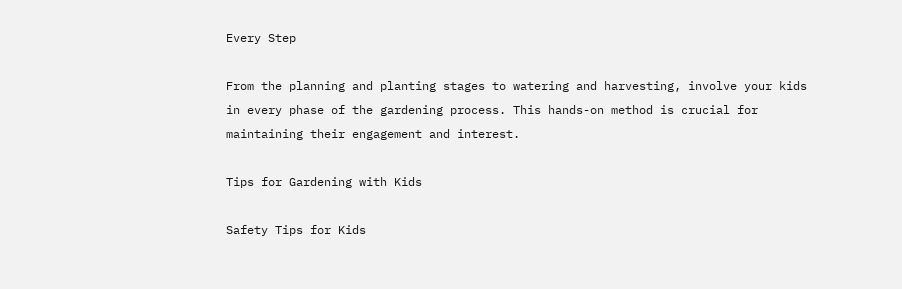Every Step

From the planning and planting stages to watering and harvesting, involve your kids in every phase of the gardening process. This hands-on method is crucial for maintaining their engagement and interest.

Tips for Gardening with Kids

Safety Tips for Kids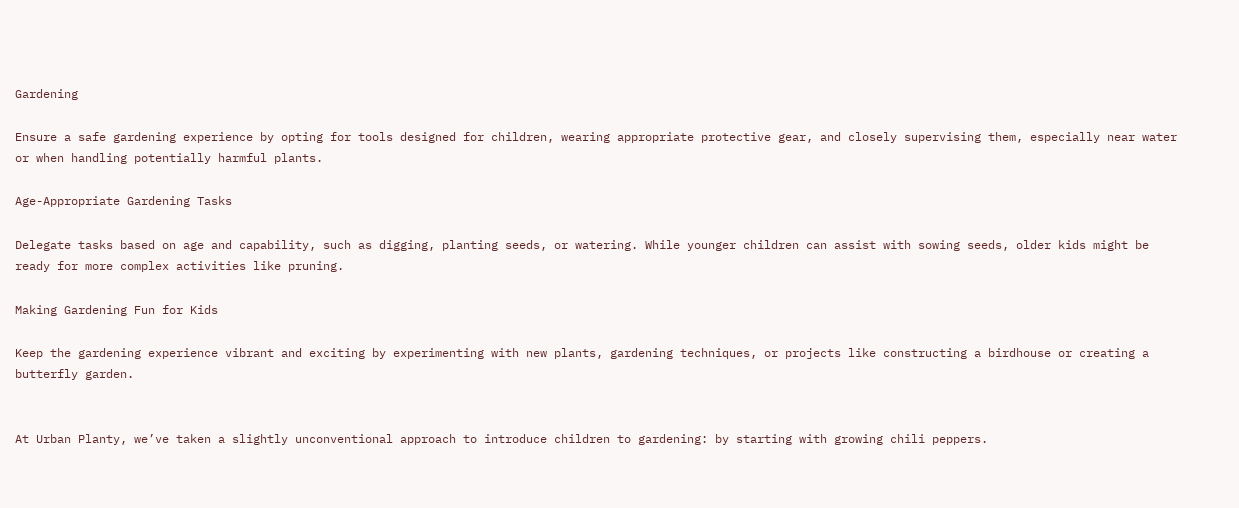Gardening

Ensure a safe gardening experience by opting for tools designed for children, wearing appropriate protective gear, and closely supervising them, especially near water or when handling potentially harmful plants.

Age-Appropriate Gardening Tasks

Delegate tasks based on age and capability, such as digging, planting seeds, or watering. While younger children can assist with sowing seeds, older kids might be ready for more complex activities like pruning.

Making Gardening Fun for Kids

Keep the gardening experience vibrant and exciting by experimenting with new plants, gardening techniques, or projects like constructing a birdhouse or creating a butterfly garden.


At Urban Planty, we’ve taken a slightly unconventional approach to introduce children to gardening: by starting with growing chili peppers.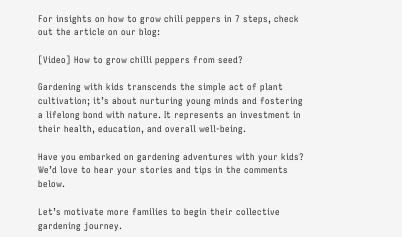For insights on how to grow chili peppers in 7 steps, check out the article on our blog:

[Video] How to grow chilli peppers from seed?

Gardening with kids transcends the simple act of plant cultivation; it’s about nurturing young minds and fostering a lifelong bond with nature. It represents an investment in their health, education, and overall well-being.

Have you embarked on gardening adventures with your kids? We’d love to hear your stories and tips in the comments below.

Let’s motivate more families to begin their collective gardening journey.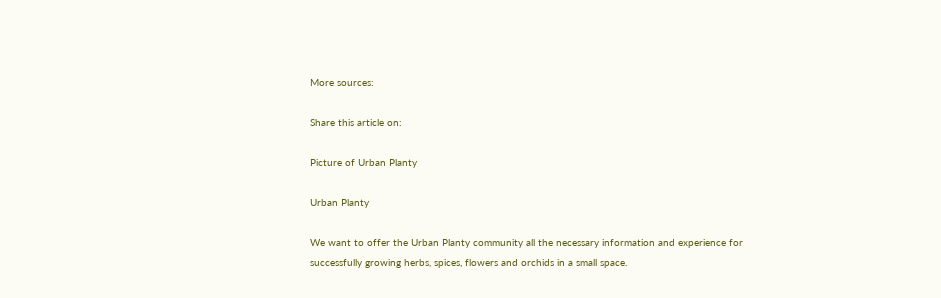More sources:

Share this article on:

Picture of Urban Planty

Urban Planty

We want to offer the Urban Planty community all the necessary information and experience for successfully growing herbs, spices, flowers and orchids in a small space.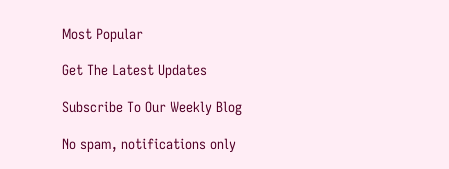Most Popular

Get The Latest Updates

Subscribe To Our Weekly Blog

No spam, notifications only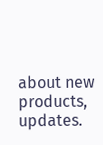about new products, updates.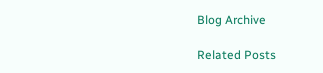Blog Archive

Related Posts